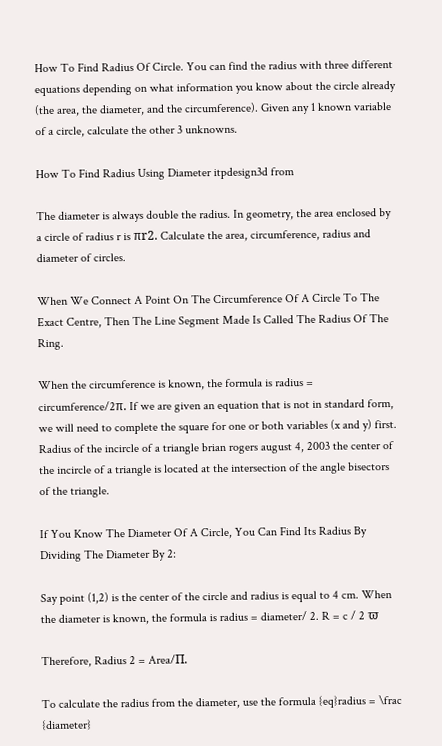How To Find Radius Of Circle. You can find the radius with three different equations depending on what information you know about the circle already (the area, the diameter, and the circumference). Given any 1 known variable of a circle, calculate the other 3 unknowns.

How To Find Radius Using Diameter itpdesign3d from

The diameter is always double the radius. In geometry, the area enclosed by a circle of radius r is πr2. Calculate the area, circumference, radius and diameter of circles.

When We Connect A Point On The Circumference Of A Circle To The Exact Centre, Then The Line Segment Made Is Called The Radius Of The Ring.

When the circumference is known, the formula is radius = circumference/2π. If we are given an equation that is not in standard form, we will need to complete the square for one or both variables (x and y) first. Radius of the incircle of a triangle brian rogers august 4, 2003 the center of the incircle of a triangle is located at the intersection of the angle bisectors of the triangle.

If You Know The Diameter Of A Circle, You Can Find Its Radius By Dividing The Diameter By 2:

Say point (1,2) is the center of the circle and radius is equal to 4 cm. When the diameter is known, the formula is radius = diameter/ 2. R = c / 2 ϖ

Therefore, Radius 2 = Area/Π.

To calculate the radius from the diameter, use the formula {eq}radius = \frac {diameter}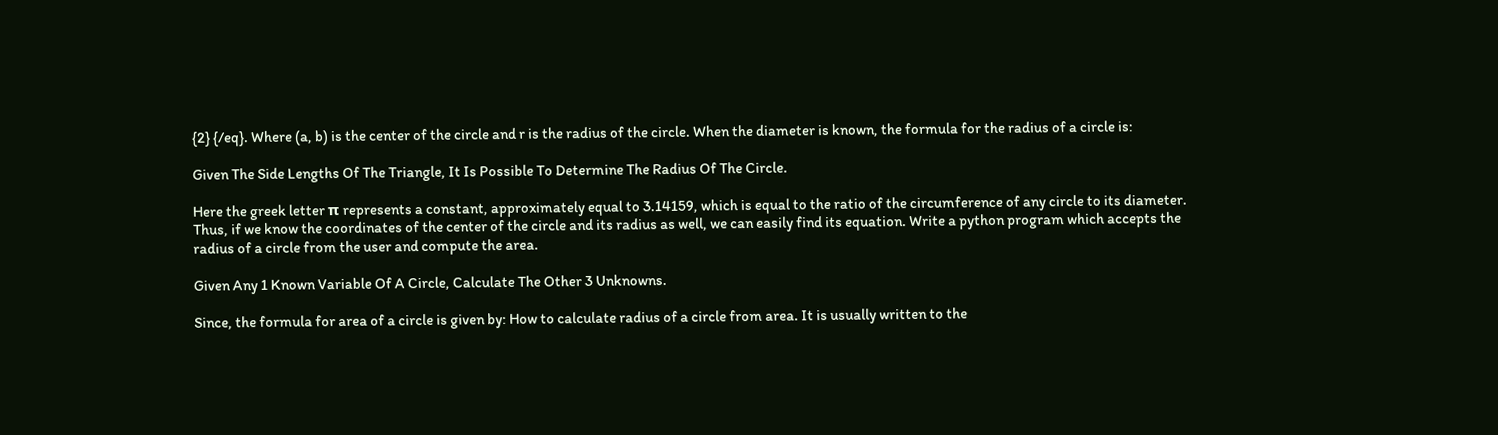{2} {/eq}. Where (a, b) is the center of the circle and r is the radius of the circle. When the diameter is known, the formula for the radius of a circle is:

Given The Side Lengths Of The Triangle, It Is Possible To Determine The Radius Of The Circle.

Here the greek letter π represents a constant, approximately equal to 3.14159, which is equal to the ratio of the circumference of any circle to its diameter. Thus, if we know the coordinates of the center of the circle and its radius as well, we can easily find its equation. Write a python program which accepts the radius of a circle from the user and compute the area.

Given Any 1 Known Variable Of A Circle, Calculate The Other 3 Unknowns.

Since, the formula for area of a circle is given by: How to calculate radius of a circle from area. It is usually written to the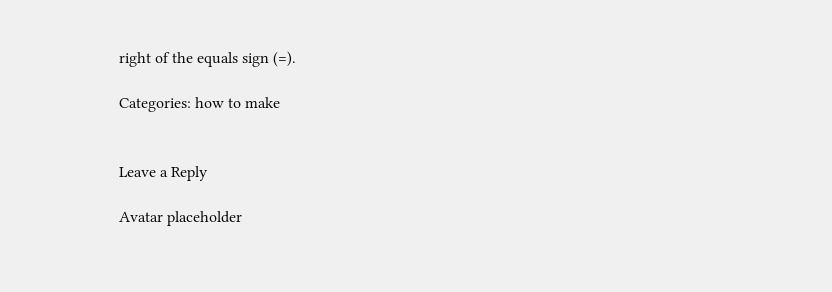right of the equals sign (=).

Categories: how to make


Leave a Reply

Avatar placeholder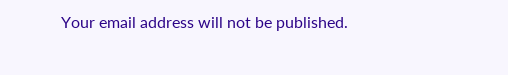Your email address will not be published.